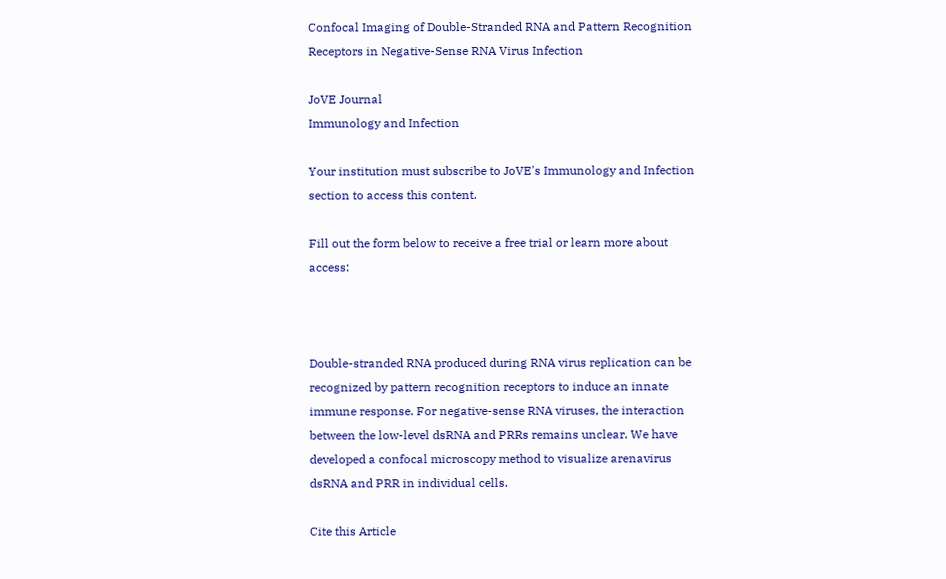Confocal Imaging of Double-Stranded RNA and Pattern Recognition Receptors in Negative-Sense RNA Virus Infection

JoVE Journal
Immunology and Infection

Your institution must subscribe to JoVE's Immunology and Infection section to access this content.

Fill out the form below to receive a free trial or learn more about access:



Double-stranded RNA produced during RNA virus replication can be recognized by pattern recognition receptors to induce an innate immune response. For negative-sense RNA viruses, the interaction between the low-level dsRNA and PRRs remains unclear. We have developed a confocal microscopy method to visualize arenavirus dsRNA and PRR in individual cells.

Cite this Article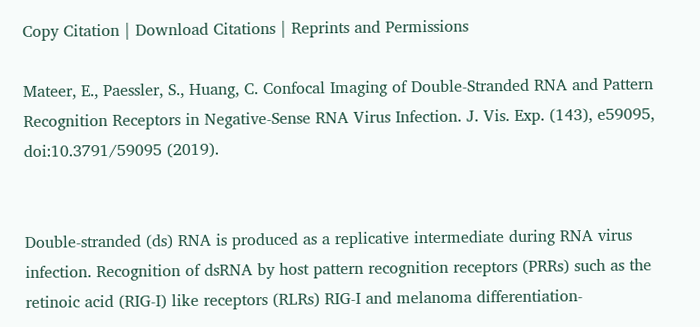Copy Citation | Download Citations | Reprints and Permissions

Mateer, E., Paessler, S., Huang, C. Confocal Imaging of Double-Stranded RNA and Pattern Recognition Receptors in Negative-Sense RNA Virus Infection. J. Vis. Exp. (143), e59095, doi:10.3791/59095 (2019).


Double-stranded (ds) RNA is produced as a replicative intermediate during RNA virus infection. Recognition of dsRNA by host pattern recognition receptors (PRRs) such as the retinoic acid (RIG-I) like receptors (RLRs) RIG-I and melanoma differentiation-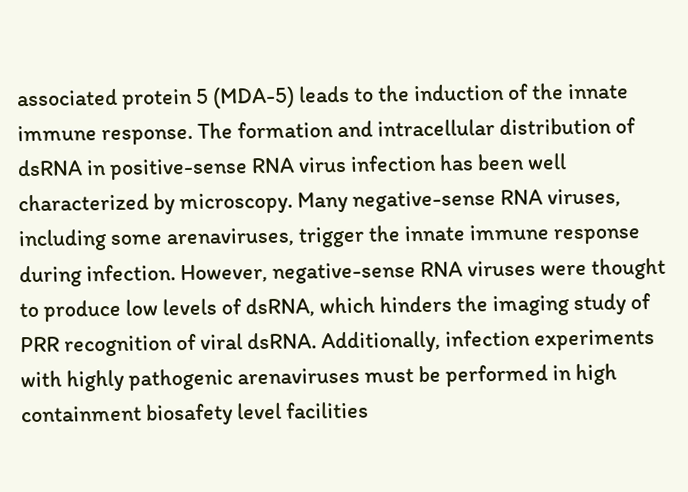associated protein 5 (MDA-5) leads to the induction of the innate immune response. The formation and intracellular distribution of dsRNA in positive-sense RNA virus infection has been well characterized by microscopy. Many negative-sense RNA viruses, including some arenaviruses, trigger the innate immune response during infection. However, negative-sense RNA viruses were thought to produce low levels of dsRNA, which hinders the imaging study of PRR recognition of viral dsRNA. Additionally, infection experiments with highly pathogenic arenaviruses must be performed in high containment biosafety level facilities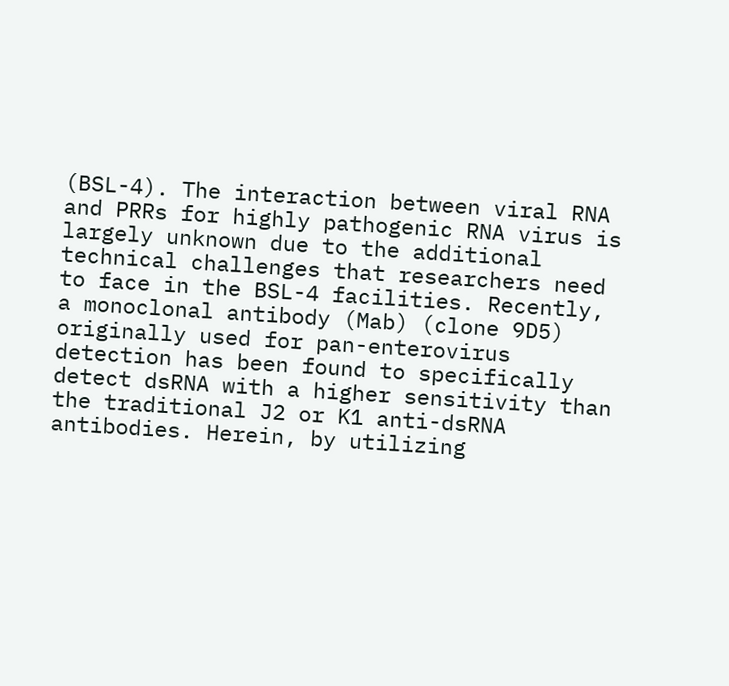(BSL-4). The interaction between viral RNA and PRRs for highly pathogenic RNA virus is largely unknown due to the additional technical challenges that researchers need to face in the BSL-4 facilities. Recently, a monoclonal antibody (Mab) (clone 9D5) originally used for pan-enterovirus detection has been found to specifically detect dsRNA with a higher sensitivity than the traditional J2 or K1 anti-dsRNA antibodies. Herein, by utilizing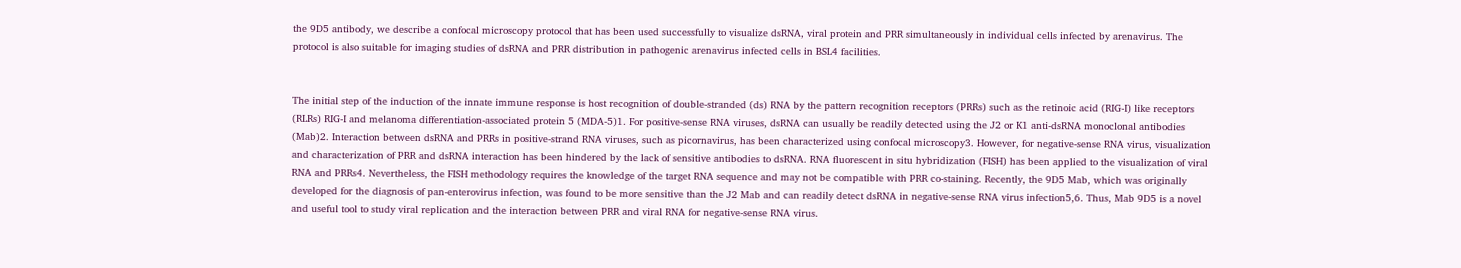the 9D5 antibody, we describe a confocal microscopy protocol that has been used successfully to visualize dsRNA, viral protein and PRR simultaneously in individual cells infected by arenavirus. The protocol is also suitable for imaging studies of dsRNA and PRR distribution in pathogenic arenavirus infected cells in BSL4 facilities.


The initial step of the induction of the innate immune response is host recognition of double-stranded (ds) RNA by the pattern recognition receptors (PRRs) such as the retinoic acid (RIG-I) like receptors (RLRs) RIG-I and melanoma differentiation-associated protein 5 (MDA-5)1. For positive-sense RNA viruses, dsRNA can usually be readily detected using the J2 or K1 anti-dsRNA monoclonal antibodies (Mab)2. Interaction between dsRNA and PRRs in positive-strand RNA viruses, such as picornavirus, has been characterized using confocal microscopy3. However, for negative-sense RNA virus, visualization and characterization of PRR and dsRNA interaction has been hindered by the lack of sensitive antibodies to dsRNA. RNA fluorescent in situ hybridization (FISH) has been applied to the visualization of viral RNA and PRRs4. Nevertheless, the FISH methodology requires the knowledge of the target RNA sequence and may not be compatible with PRR co-staining. Recently, the 9D5 Mab, which was originally developed for the diagnosis of pan-enterovirus infection, was found to be more sensitive than the J2 Mab and can readily detect dsRNA in negative-sense RNA virus infection5,6. Thus, Mab 9D5 is a novel and useful tool to study viral replication and the interaction between PRR and viral RNA for negative-sense RNA virus.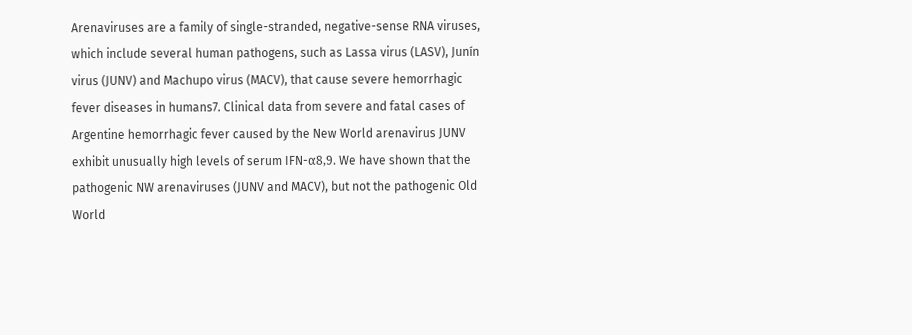Arenaviruses are a family of single-stranded, negative-sense RNA viruses, which include several human pathogens, such as Lassa virus (LASV), Junín virus (JUNV) and Machupo virus (MACV), that cause severe hemorrhagic fever diseases in humans7. Clinical data from severe and fatal cases of Argentine hemorrhagic fever caused by the New World arenavirus JUNV exhibit unusually high levels of serum IFN-α8,9. We have shown that the pathogenic NW arenaviruses (JUNV and MACV), but not the pathogenic Old World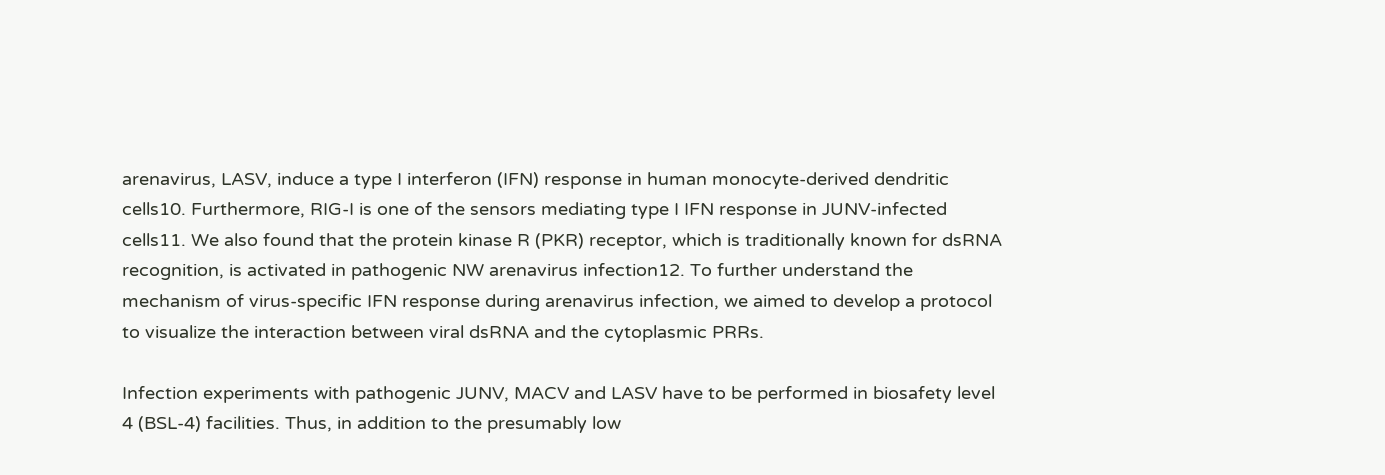arenavirus, LASV, induce a type I interferon (IFN) response in human monocyte-derived dendritic cells10. Furthermore, RIG-I is one of the sensors mediating type I IFN response in JUNV-infected cells11. We also found that the protein kinase R (PKR) receptor, which is traditionally known for dsRNA recognition, is activated in pathogenic NW arenavirus infection12. To further understand the mechanism of virus-specific IFN response during arenavirus infection, we aimed to develop a protocol to visualize the interaction between viral dsRNA and the cytoplasmic PRRs.

Infection experiments with pathogenic JUNV, MACV and LASV have to be performed in biosafety level 4 (BSL-4) facilities. Thus, in addition to the presumably low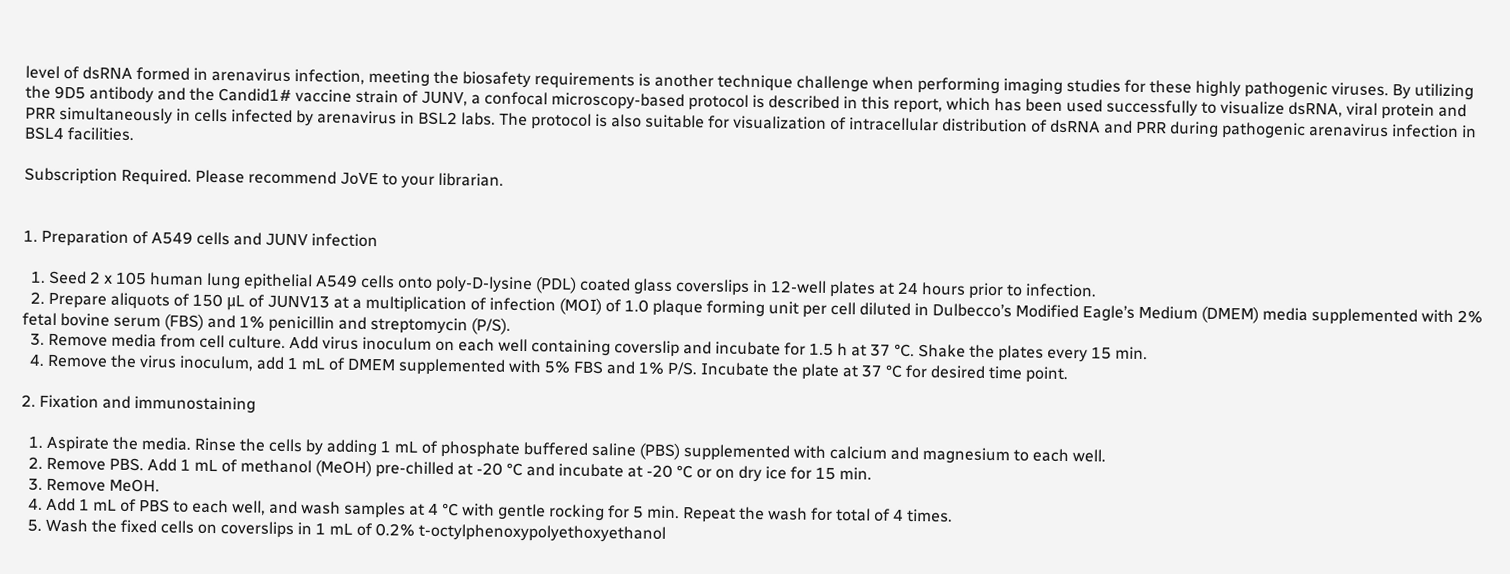level of dsRNA formed in arenavirus infection, meeting the biosafety requirements is another technique challenge when performing imaging studies for these highly pathogenic viruses. By utilizing the 9D5 antibody and the Candid1# vaccine strain of JUNV, a confocal microscopy-based protocol is described in this report, which has been used successfully to visualize dsRNA, viral protein and PRR simultaneously in cells infected by arenavirus in BSL2 labs. The protocol is also suitable for visualization of intracellular distribution of dsRNA and PRR during pathogenic arenavirus infection in BSL4 facilities.

Subscription Required. Please recommend JoVE to your librarian.


1. Preparation of A549 cells and JUNV infection

  1. Seed 2 x 105 human lung epithelial A549 cells onto poly-D-lysine (PDL) coated glass coverslips in 12-well plates at 24 hours prior to infection.
  2. Prepare aliquots of 150 μL of JUNV13 at a multiplication of infection (MOI) of 1.0 plaque forming unit per cell diluted in Dulbecco’s Modified Eagle’s Medium (DMEM) media supplemented with 2% fetal bovine serum (FBS) and 1% penicillin and streptomycin (P/S).
  3. Remove media from cell culture. Add virus inoculum on each well containing coverslip and incubate for 1.5 h at 37 °C. Shake the plates every 15 min.
  4. Remove the virus inoculum, add 1 mL of DMEM supplemented with 5% FBS and 1% P/S. Incubate the plate at 37 °C for desired time point.

2. Fixation and immunostaining

  1. Aspirate the media. Rinse the cells by adding 1 mL of phosphate buffered saline (PBS) supplemented with calcium and magnesium to each well.
  2. Remove PBS. Add 1 mL of methanol (MeOH) pre-chilled at -20 °C and incubate at -20 °C or on dry ice for 15 min.
  3. Remove MeOH.
  4. Add 1 mL of PBS to each well, and wash samples at 4 °C with gentle rocking for 5 min. Repeat the wash for total of 4 times.
  5. Wash the fixed cells on coverslips in 1 mL of 0.2% t-octylphenoxypolyethoxyethanol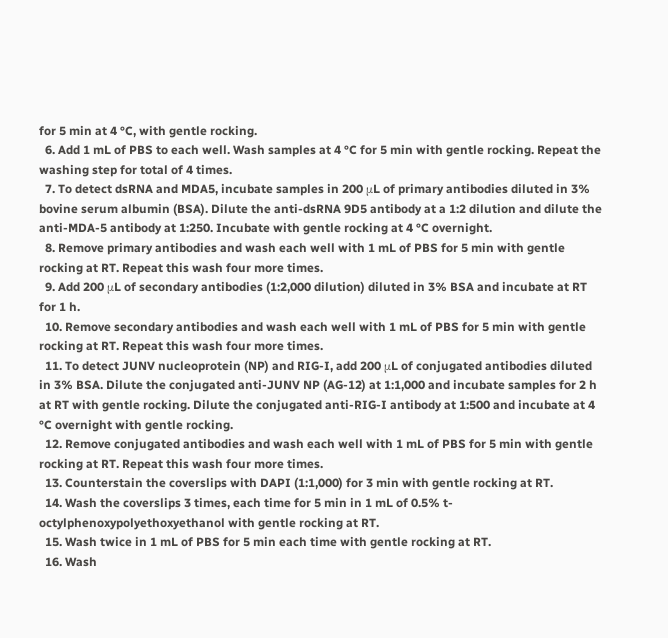for 5 min at 4 °C, with gentle rocking.
  6. Add 1 mL of PBS to each well. Wash samples at 4 °C for 5 min with gentle rocking. Repeat the washing step for total of 4 times.
  7. To detect dsRNA and MDA5, incubate samples in 200 μL of primary antibodies diluted in 3% bovine serum albumin (BSA). Dilute the anti-dsRNA 9D5 antibody at a 1:2 dilution and dilute the anti-MDA-5 antibody at 1:250. Incubate with gentle rocking at 4 °C overnight.
  8. Remove primary antibodies and wash each well with 1 mL of PBS for 5 min with gentle rocking at RT. Repeat this wash four more times.
  9. Add 200 μL of secondary antibodies (1:2,000 dilution) diluted in 3% BSA and incubate at RT for 1 h.
  10. Remove secondary antibodies and wash each well with 1 mL of PBS for 5 min with gentle rocking at RT. Repeat this wash four more times.
  11. To detect JUNV nucleoprotein (NP) and RIG-I, add 200 μL of conjugated antibodies diluted in 3% BSA. Dilute the conjugated anti-JUNV NP (AG-12) at 1:1,000 and incubate samples for 2 h at RT with gentle rocking. Dilute the conjugated anti-RIG-I antibody at 1:500 and incubate at 4 °C overnight with gentle rocking.
  12. Remove conjugated antibodies and wash each well with 1 mL of PBS for 5 min with gentle rocking at RT. Repeat this wash four more times.
  13. Counterstain the coverslips with DAPI (1:1,000) for 3 min with gentle rocking at RT.
  14. Wash the coverslips 3 times, each time for 5 min in 1 mL of 0.5% t-octylphenoxypolyethoxyethanol with gentle rocking at RT.
  15. Wash twice in 1 mL of PBS for 5 min each time with gentle rocking at RT.
  16. Wash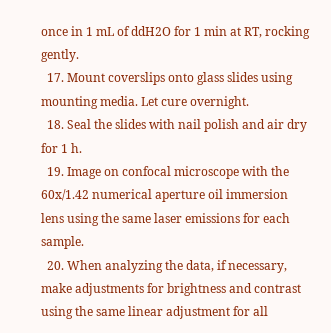once in 1 mL of ddH2O for 1 min at RT, rocking gently.
  17. Mount coverslips onto glass slides using mounting media. Let cure overnight.
  18. Seal the slides with nail polish and air dry for 1 h.
  19. Image on confocal microscope with the 60x/1.42 numerical aperture oil immersion lens using the same laser emissions for each sample.
  20. When analyzing the data, if necessary, make adjustments for brightness and contrast using the same linear adjustment for all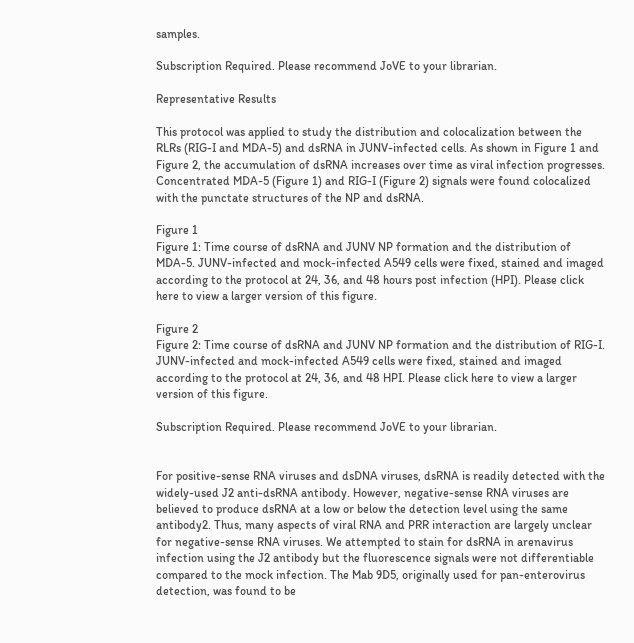samples.

Subscription Required. Please recommend JoVE to your librarian.

Representative Results

This protocol was applied to study the distribution and colocalization between the RLRs (RIG-I and MDA-5) and dsRNA in JUNV-infected cells. As shown in Figure 1 and Figure 2, the accumulation of dsRNA increases over time as viral infection progresses. Concentrated MDA-5 (Figure 1) and RIG-I (Figure 2) signals were found colocalized with the punctate structures of the NP and dsRNA.

Figure 1
Figure 1: Time course of dsRNA and JUNV NP formation and the distribution of MDA-5. JUNV-infected and mock-infected A549 cells were fixed, stained and imaged according to the protocol at 24, 36, and 48 hours post infection (HPI). Please click here to view a larger version of this figure.

Figure 2
Figure 2: Time course of dsRNA and JUNV NP formation and the distribution of RIG-I. JUNV-infected and mock-infected A549 cells were fixed, stained and imaged according to the protocol at 24, 36, and 48 HPI. Please click here to view a larger version of this figure.

Subscription Required. Please recommend JoVE to your librarian.


For positive-sense RNA viruses and dsDNA viruses, dsRNA is readily detected with the widely-used J2 anti-dsRNA antibody. However, negative-sense RNA viruses are believed to produce dsRNA at a low or below the detection level using the same antibody2. Thus, many aspects of viral RNA and PRR interaction are largely unclear for negative-sense RNA viruses. We attempted to stain for dsRNA in arenavirus infection using the J2 antibody but the fluorescence signals were not differentiable compared to the mock infection. The Mab 9D5, originally used for pan-enterovirus detection, was found to be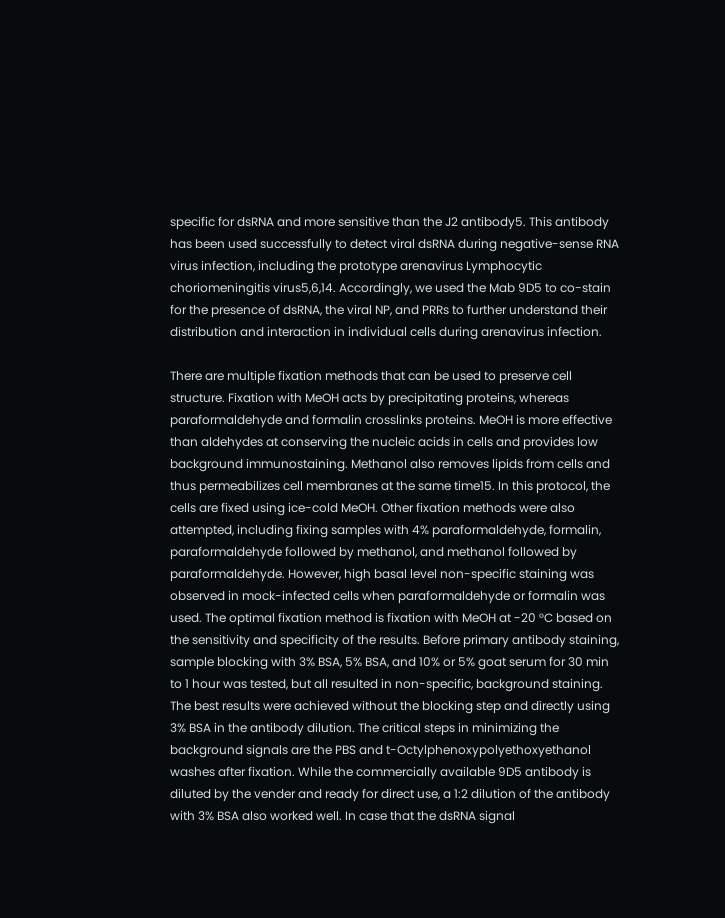specific for dsRNA and more sensitive than the J2 antibody5. This antibody has been used successfully to detect viral dsRNA during negative-sense RNA virus infection, including the prototype arenavirus Lymphocytic choriomeningitis virus5,6,14. Accordingly, we used the Mab 9D5 to co-stain for the presence of dsRNA, the viral NP, and PRRs to further understand their distribution and interaction in individual cells during arenavirus infection.

There are multiple fixation methods that can be used to preserve cell structure. Fixation with MeOH acts by precipitating proteins, whereas paraformaldehyde and formalin crosslinks proteins. MeOH is more effective than aldehydes at conserving the nucleic acids in cells and provides low background immunostaining. Methanol also removes lipids from cells and thus permeabilizes cell membranes at the same time15. In this protocol, the cells are fixed using ice-cold MeOH. Other fixation methods were also attempted, including fixing samples with 4% paraformaldehyde, formalin, paraformaldehyde followed by methanol, and methanol followed by paraformaldehyde. However, high basal level non-specific staining was observed in mock-infected cells when paraformaldehyde or formalin was used. The optimal fixation method is fixation with MeOH at -20 °C based on the sensitivity and specificity of the results. Before primary antibody staining, sample blocking with 3% BSA, 5% BSA, and 10% or 5% goat serum for 30 min to 1 hour was tested, but all resulted in non-specific, background staining. The best results were achieved without the blocking step and directly using 3% BSA in the antibody dilution. The critical steps in minimizing the background signals are the PBS and t-Octylphenoxypolyethoxyethanol washes after fixation. While the commercially available 9D5 antibody is diluted by the vender and ready for direct use, a 1:2 dilution of the antibody with 3% BSA also worked well. In case that the dsRNA signal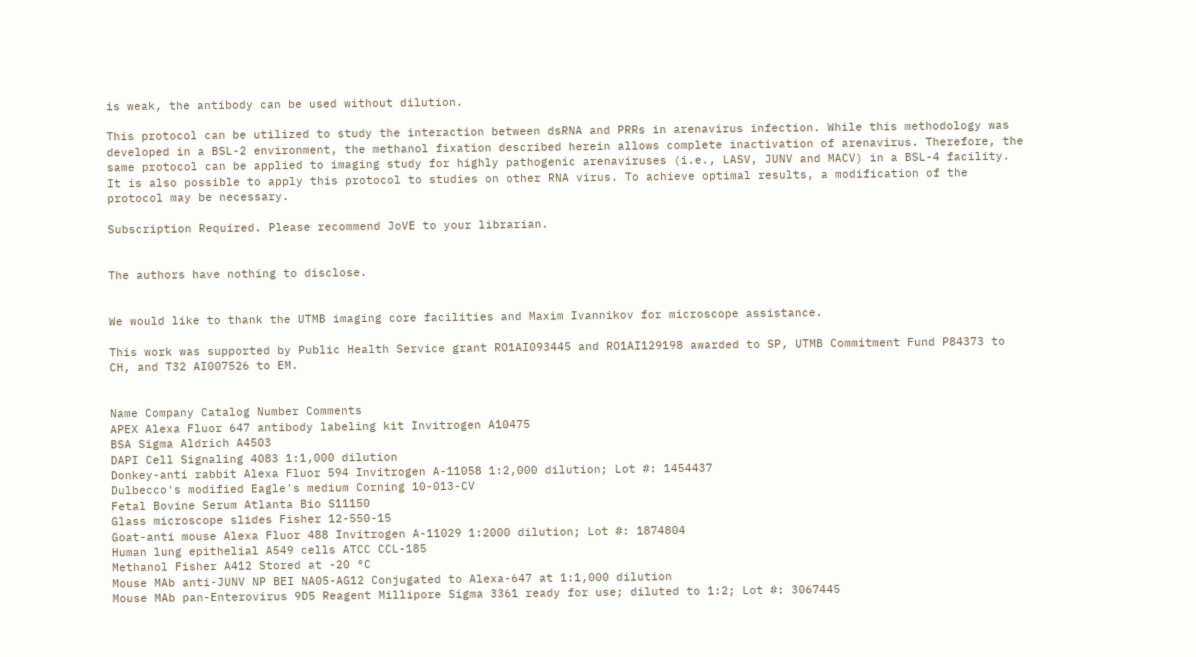is weak, the antibody can be used without dilution.

This protocol can be utilized to study the interaction between dsRNA and PRRs in arenavirus infection. While this methodology was developed in a BSL-2 environment, the methanol fixation described herein allows complete inactivation of arenavirus. Therefore, the same protocol can be applied to imaging study for highly pathogenic arenaviruses (i.e., LASV, JUNV and MACV) in a BSL-4 facility. It is also possible to apply this protocol to studies on other RNA virus. To achieve optimal results, a modification of the protocol may be necessary.

Subscription Required. Please recommend JoVE to your librarian.


The authors have nothing to disclose.


We would like to thank the UTMB imaging core facilities and Maxim Ivannikov for microscope assistance.

This work was supported by Public Health Service grant RO1AI093445 and RO1AI129198 awarded to SP, UTMB Commitment Fund P84373 to CH, and T32 AI007526 to EM.


Name Company Catalog Number Comments
APEX Alexa Fluor 647 antibody labeling kit Invitrogen A10475
BSA Sigma Aldrich A4503
DAPI Cell Signaling 4083 1:1,000 dilution
Donkey-anti rabbit Alexa Fluor 594 Invitrogen A-11058 1:2,000 dilution; Lot #: 1454437
Dulbecco's modified Eagle's medium Corning 10-013-CV
Fetal Bovine Serum Atlanta Bio S11150
Glass microscope slides Fisher 12-550-15
Goat-anti mouse Alexa Fluor 488 Invitrogen A-11029 1:2000 dilution; Lot #: 1874804
Human lung epithelial A549 cells ATCC CCL-185
Methanol Fisher A412 Stored at -20 °C
Mouse MAb anti-JUNV NP BEI NA05-AG12 Conjugated to Alexa-647 at 1:1,000 dilution
Mouse MAb pan-Enterovirus 9D5 Reagent Millipore Sigma 3361 ready for use; diluted to 1:2; Lot #: 3067445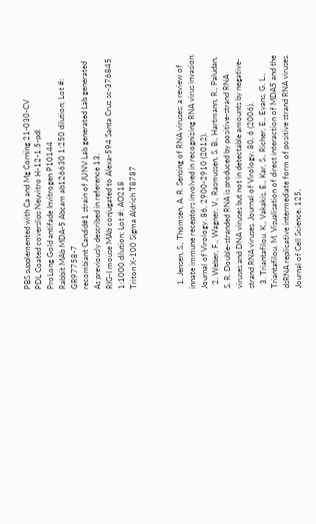PBS supplemented with Ca and Mg Corning 21-030-CV
PDL Coated coverslips Neuvitro H-12-1.5-pdl
ProLong Gold antifade Invitrogen P10144
Rabbit MAb MDA-5 Abcam ab126630 1:250 dilution; Lot #: GR97758-7
recombiant Candid#1 strain of JUNV Lab generated Lab generated As previously described in reference 13.
RIG-I mouse MAb conjugated to Alexa-594 Santa Cruz sc-376845 1:1000 dilution; Lot #: AO218
Triton X-100 Sigma Aldrich T8787



  1. Jensen, S., Thomsen, A. R. Sensing of RNA viruses: a review of innate immune receptors involved in recognizing RNA virus invasion. Journal of Virology. 86, 2900-2910 (2012).
  2. Weber, F., Wagner, V., Rasmussen, S. B., Hartmann, R., Paludan, S. R. Double-stranded RNA is produced by positive-strand RNA viruses and DNA viruses but not in detectable amounts by negative-strand RNA viruses. Journal of Virology. 80, 6 (2006).
  3. Triantafilou, K., Vakakis, E., Kar, S., Richer, E., Evans, G. L., Triantafilou, M. Visualisation of direct interaction of MDA5 and the dsRNA replicative intermediate form of positive strand RNA viruses. Journal of Cell Science. 125,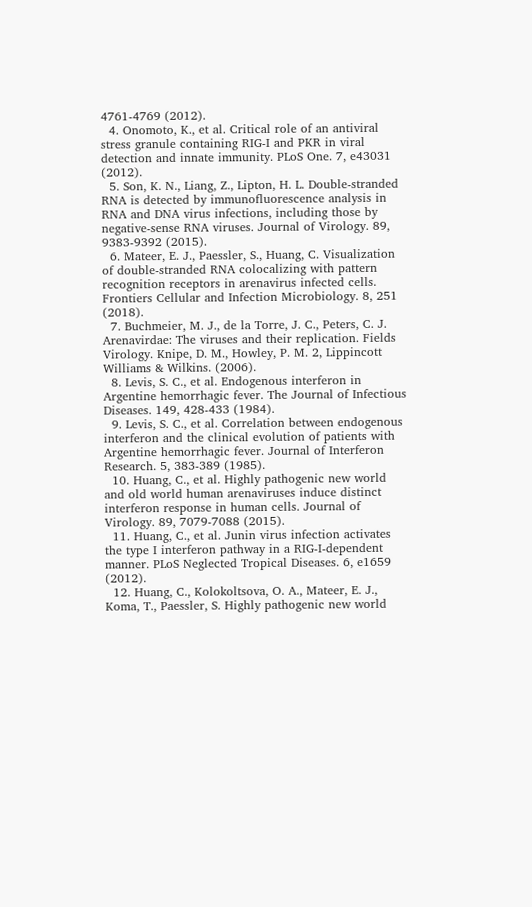4761-4769 (2012).
  4. Onomoto, K., et al. Critical role of an antiviral stress granule containing RIG-I and PKR in viral detection and innate immunity. PLoS One. 7, e43031 (2012).
  5. Son, K. N., Liang, Z., Lipton, H. L. Double-stranded RNA is detected by immunofluorescence analysis in RNA and DNA virus infections, including those by negative-sense RNA viruses. Journal of Virology. 89, 9383-9392 (2015).
  6. Mateer, E. J., Paessler, S., Huang, C. Visualization of double-stranded RNA colocalizing with pattern recognition receptors in arenavirus infected cells. Frontiers Cellular and Infection Microbiology. 8, 251 (2018).
  7. Buchmeier, M. J., de la Torre, J. C., Peters, C. J. Arenavirdae: The viruses and their replication. Fields Virology. Knipe, D. M., Howley, P. M. 2, Lippincott Williams & Wilkins. (2006).
  8. Levis, S. C., et al. Endogenous interferon in Argentine hemorrhagic fever. The Journal of Infectious Diseases. 149, 428-433 (1984).
  9. Levis, S. C., et al. Correlation between endogenous interferon and the clinical evolution of patients with Argentine hemorrhagic fever. Journal of Interferon Research. 5, 383-389 (1985).
  10. Huang, C., et al. Highly pathogenic new world and old world human arenaviruses induce distinct interferon response in human cells. Journal of Virology. 89, 7079-7088 (2015).
  11. Huang, C., et al. Junin virus infection activates the type I interferon pathway in a RIG-I-dependent manner. PLoS Neglected Tropical Diseases. 6, e1659 (2012).
  12. Huang, C., Kolokoltsova, O. A., Mateer, E. J., Koma, T., Paessler, S. Highly pathogenic new world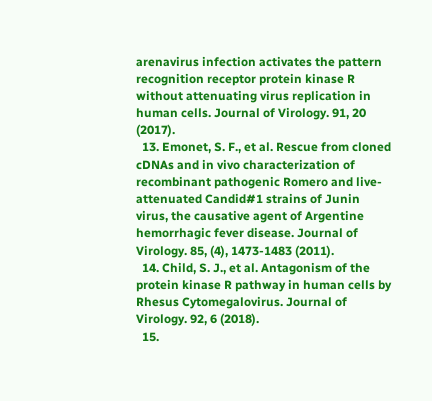arenavirus infection activates the pattern recognition receptor protein kinase R without attenuating virus replication in human cells. Journal of Virology. 91, 20 (2017).
  13. Emonet, S. F., et al. Rescue from cloned cDNAs and in vivo characterization of recombinant pathogenic Romero and live-attenuated Candid#1 strains of Junin virus, the causative agent of Argentine hemorrhagic fever disease. Journal of Virology. 85, (4), 1473-1483 (2011).
  14. Child, S. J., et al. Antagonism of the protein kinase R pathway in human cells by Rhesus Cytomegalovirus. Journal of Virology. 92, 6 (2018).
  15.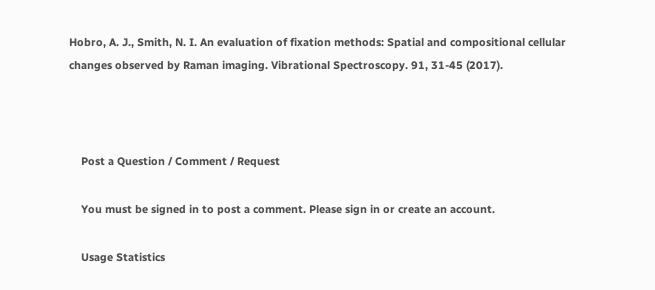Hobro, A. J., Smith, N. I. An evaluation of fixation methods: Spatial and compositional cellular changes observed by Raman imaging. Vibrational Spectroscopy. 91, 31-45 (2017).



    Post a Question / Comment / Request

    You must be signed in to post a comment. Please sign in or create an account.

    Usage Statistics